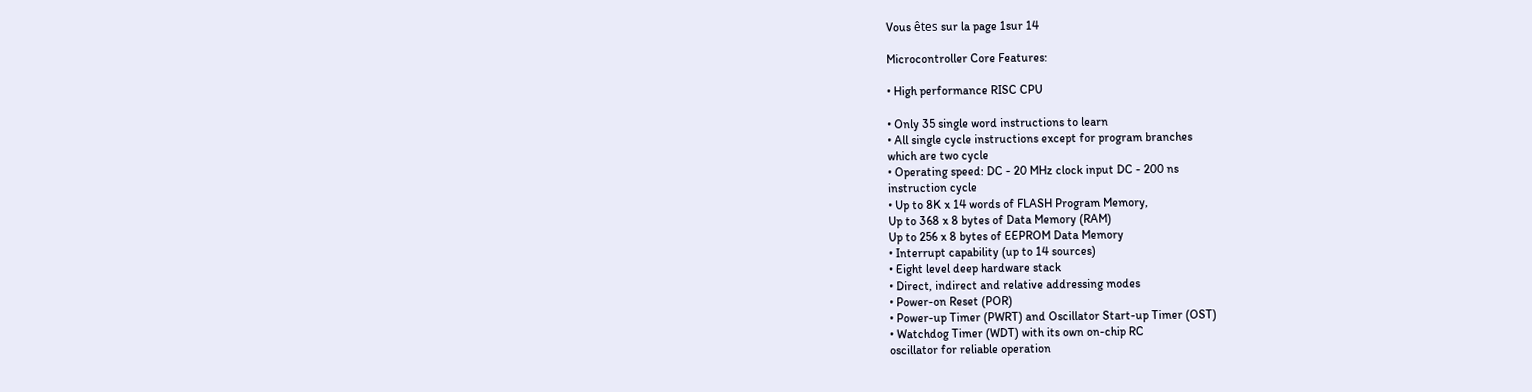Vous êtes sur la page 1sur 14

Microcontroller Core Features:

• High performance RISC CPU

• Only 35 single word instructions to learn
• All single cycle instructions except for program branches
which are two cycle
• Operating speed: DC - 20 MHz clock input DC - 200 ns
instruction cycle
• Up to 8K x 14 words of FLASH Program Memory,
Up to 368 x 8 bytes of Data Memory (RAM)
Up to 256 x 8 bytes of EEPROM Data Memory
• Interrupt capability (up to 14 sources)
• Eight level deep hardware stack
• Direct, indirect and relative addressing modes
• Power-on Reset (POR)
• Power-up Timer (PWRT) and Oscillator Start-up Timer (OST)
• Watchdog Timer (WDT) with its own on-chip RC
oscillator for reliable operation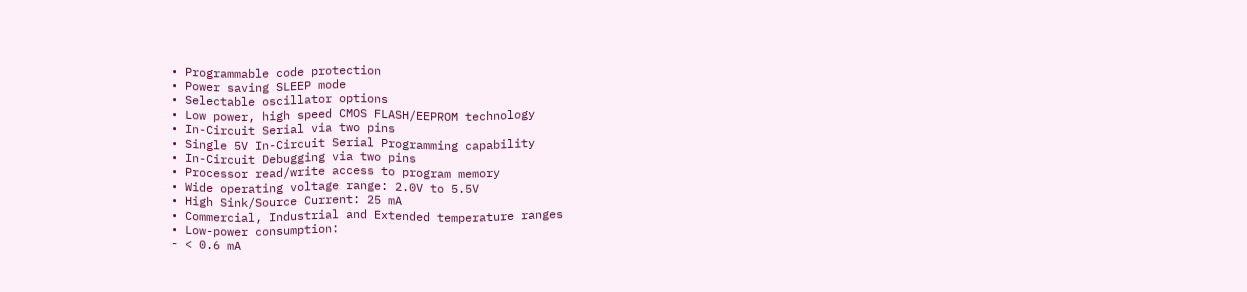• Programmable code protection
• Power saving SLEEP mode
• Selectable oscillator options
• Low power, high speed CMOS FLASH/EEPROM technology
• In-Circuit Serial via two pins
• Single 5V In-Circuit Serial Programming capability
• In-Circuit Debugging via two pins
• Processor read/write access to program memory
• Wide operating voltage range: 2.0V to 5.5V
• High Sink/Source Current: 25 mA
• Commercial, Industrial and Extended temperature ranges
• Low-power consumption:
- < 0.6 mA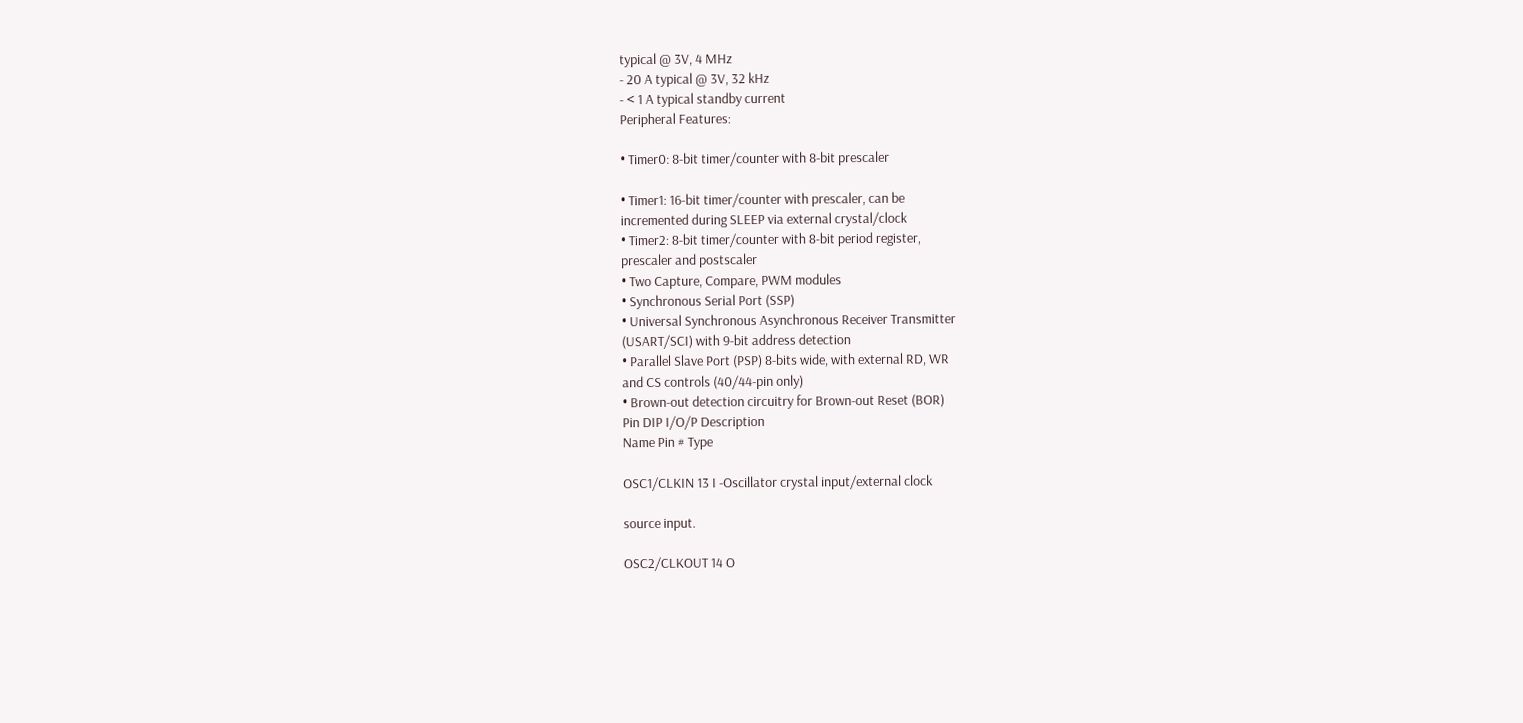typical @ 3V, 4 MHz
- 20 A typical @ 3V, 32 kHz
- < 1 A typical standby current
Peripheral Features:

• Timer0: 8-bit timer/counter with 8-bit prescaler

• Timer1: 16-bit timer/counter with prescaler, can be
incremented during SLEEP via external crystal/clock
• Timer2: 8-bit timer/counter with 8-bit period register,
prescaler and postscaler
• Two Capture, Compare, PWM modules
• Synchronous Serial Port (SSP)
• Universal Synchronous Asynchronous Receiver Transmitter
(USART/SCI) with 9-bit address detection
• Parallel Slave Port (PSP) 8-bits wide, with external RD, WR
and CS controls (40/44-pin only)
• Brown-out detection circuitry for Brown-out Reset (BOR)
Pin DIP I/O/P Description
Name Pin # Type

OSC1/CLKIN 13 I -Oscillator crystal input/external clock

source input.

OSC2/CLKOUT 14 O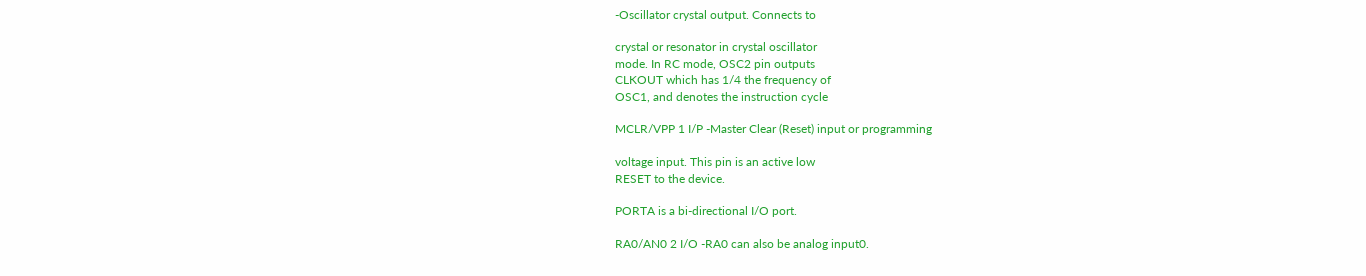-Oscillator crystal output. Connects to

crystal or resonator in crystal oscillator
mode. In RC mode, OSC2 pin outputs
CLKOUT which has 1/4 the frequency of
OSC1, and denotes the instruction cycle

MCLR/VPP 1 I/P -Master Clear (Reset) input or programming

voltage input. This pin is an active low
RESET to the device.

PORTA is a bi-directional I/O port.

RA0/AN0 2 I/O -RA0 can also be analog input0.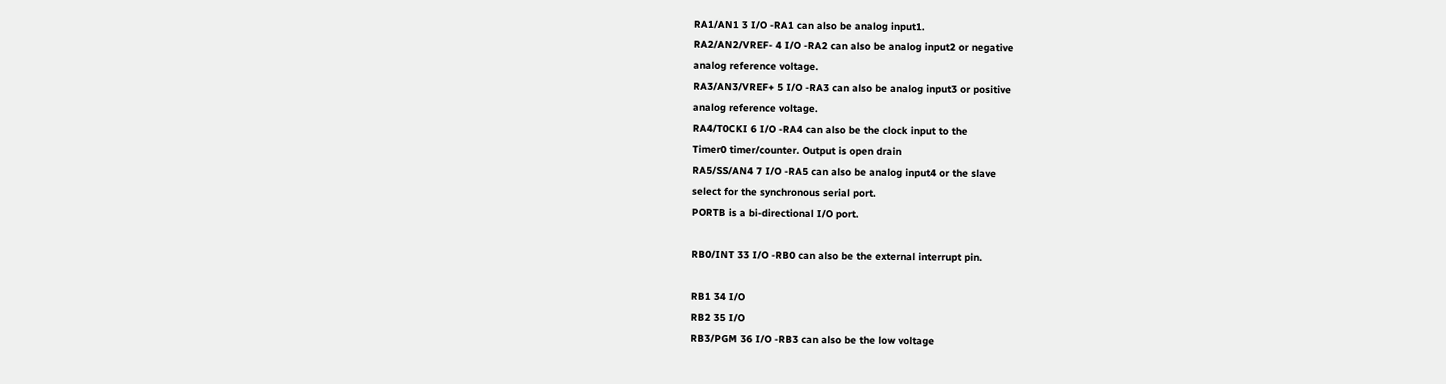RA1/AN1 3 I/O -RA1 can also be analog input1.
RA2/AN2/VREF- 4 I/O -RA2 can also be analog input2 or negative
analog reference voltage.
RA3/AN3/VREF+ 5 I/O -RA3 can also be analog input3 or positive
analog reference voltage.
RA4/T0CKI 6 I/O -RA4 can also be the clock input to the
Timer0 timer/counter. Output is open drain
RA5/SS/AN4 7 I/O -RA5 can also be analog input4 or the slave
select for the synchronous serial port.
PORTB is a bi-directional I/O port.

RB0/INT 33 I/O -RB0 can also be the external interrupt pin.

RB1 34 I/O
RB2 35 I/O
RB3/PGM 36 I/O -RB3 can also be the low voltage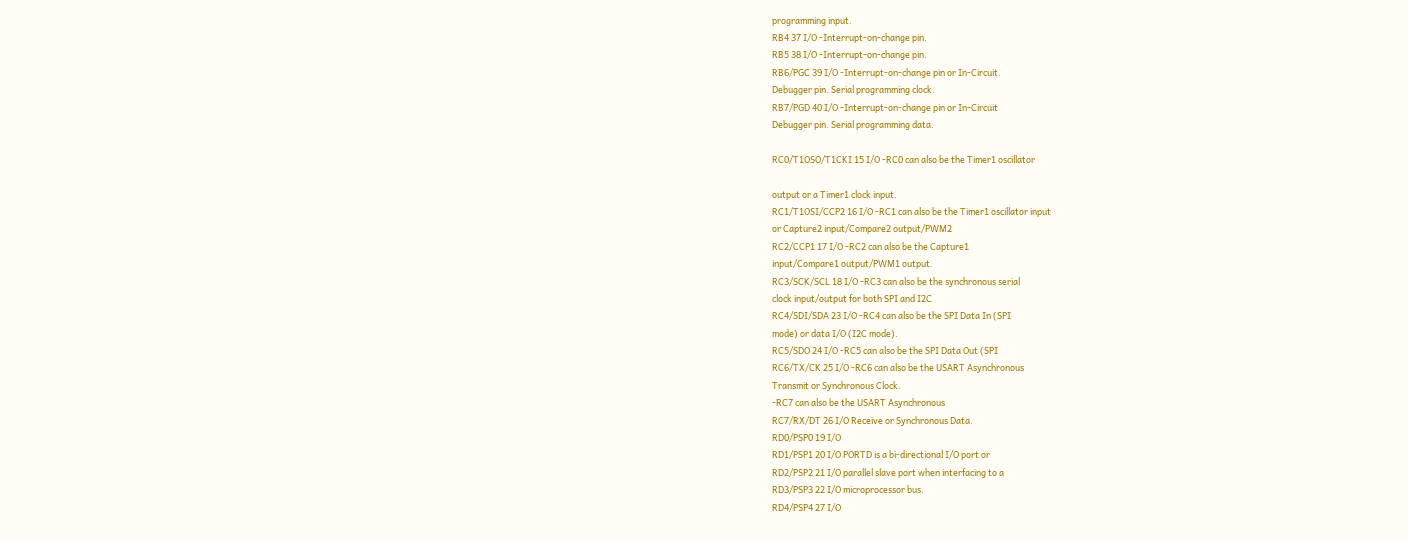programming input.
RB4 37 I/O -Interrupt-on-change pin.
RB5 38 I/O -Interrupt-on-change pin.
RB6/PGC 39 I/O -Interrupt-on-change pin or In-Circuit.
Debugger pin. Serial programming clock.
RB7/PGD 40 I/O -Interrupt-on-change pin or In-Circuit
Debugger pin. Serial programming data.

RC0/T1OSO/T1CKI 15 I/O -RC0 can also be the Timer1 oscillator

output or a Timer1 clock input.
RC1/T1OSI/CCP2 16 I/O -RC1 can also be the Timer1 oscillator input
or Capture2 input/Compare2 output/PWM2
RC2/CCP1 17 I/O -RC2 can also be the Capture1
input/Compare1 output/PWM1 output.
RC3/SCK/SCL 18 I/O -RC3 can also be the synchronous serial
clock input/output for both SPI and I2C
RC4/SDI/SDA 23 I/O -RC4 can also be the SPI Data In (SPI
mode) or data I/O (I2C mode).
RC5/SDO 24 I/O -RC5 can also be the SPI Data Out (SPI
RC6/TX/CK 25 I/O -RC6 can also be the USART Asynchronous
Transmit or Synchronous Clock.
-RC7 can also be the USART Asynchronous
RC7/RX/DT 26 I/O Receive or Synchronous Data.
RD0/PSP0 19 I/O
RD1/PSP1 20 I/O PORTD is a bi-directional I/O port or
RD2/PSP2 21 I/O parallel slave port when interfacing to a
RD3/PSP3 22 I/O microprocessor bus.
RD4/PSP4 27 I/O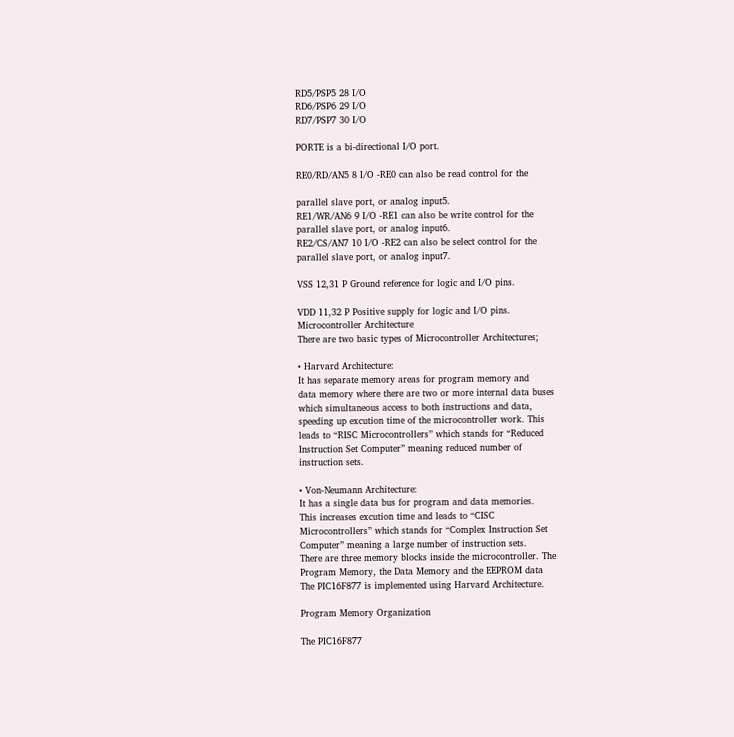RD5/PSP5 28 I/O
RD6/PSP6 29 I/O
RD7/PSP7 30 I/O

PORTE is a bi-directional I/O port.

RE0/RD/AN5 8 I/O -RE0 can also be read control for the

parallel slave port, or analog input5.
RE1/WR/AN6 9 I/O -RE1 can also be write control for the
parallel slave port, or analog input6.
RE2/CS/AN7 10 I/O -RE2 can also be select control for the
parallel slave port, or analog input7.

VSS 12,31 P Ground reference for logic and I/O pins.

VDD 11,32 P Positive supply for logic and I/O pins.
Microcontroller Architecture
There are two basic types of Microcontroller Architectures;

• Harvard Architecture:
It has separate memory areas for program memory and
data memory where there are two or more internal data buses
which simultaneous access to both instructions and data,
speeding up excution time of the microcontroller work. This
leads to “RISC Microcontrollers” which stands for “Reduced
Instruction Set Computer” meaning reduced number of
instruction sets.

• Von-Neumann Architecture:
It has a single data bus for program and data memories.
This increases excution time and leads to “CISC
Microcontrollers” which stands for “Complex Instruction Set
Computer” meaning a large number of instruction sets.
There are three memory blocks inside the microcontroller. The
Program Memory, the Data Memory and the EEPROM data
The PIC16F877 is implemented using Harvard Architecture.

Program Memory Organization

The PIC16F877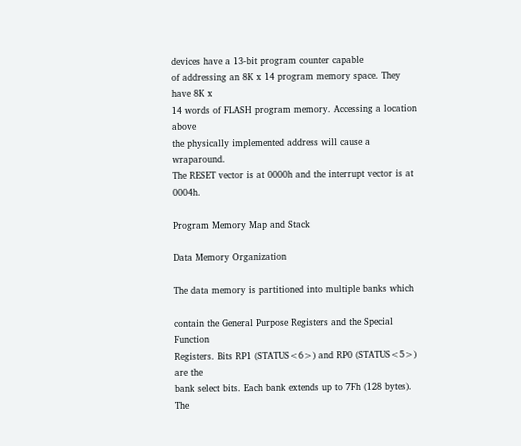devices have a 13-bit program counter capable
of addressing an 8K x 14 program memory space. They have 8K x
14 words of FLASH program memory. Accessing a location above
the physically implemented address will cause a wraparound.
The RESET vector is at 0000h and the interrupt vector is at 0004h.

Program Memory Map and Stack

Data Memory Organization

The data memory is partitioned into multiple banks which

contain the General Purpose Registers and the Special Function
Registers. Bits RP1 (STATUS<6>) and RP0 (STATUS<5>) are the
bank select bits. Each bank extends up to 7Fh (128 bytes). The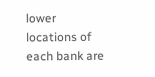lower locations of each bank are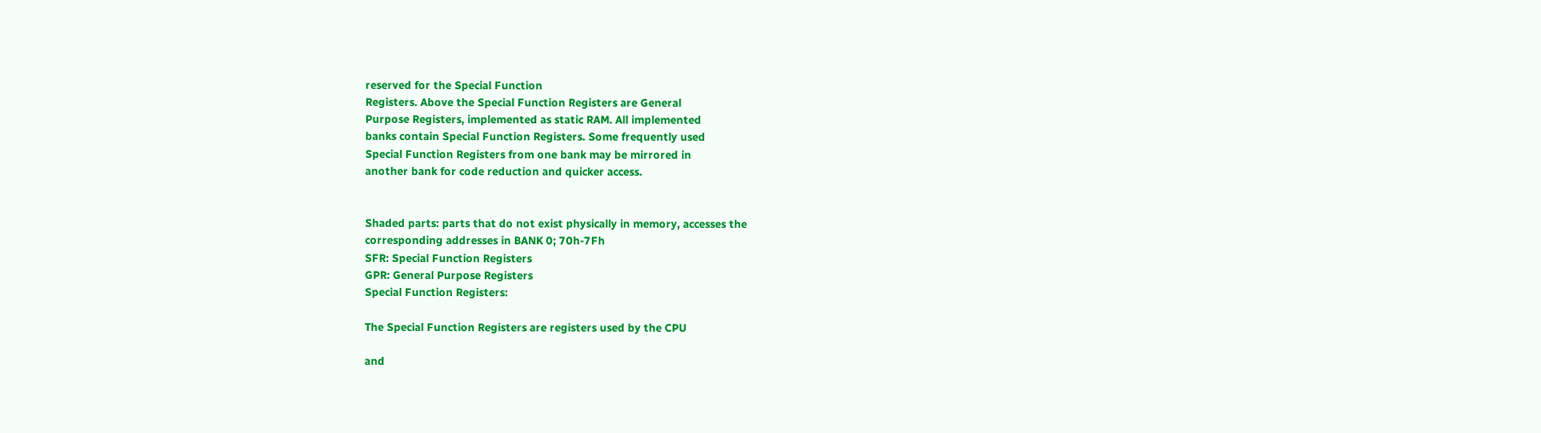reserved for the Special Function
Registers. Above the Special Function Registers are General
Purpose Registers, implemented as static RAM. All implemented
banks contain Special Function Registers. Some frequently used
Special Function Registers from one bank may be mirrored in
another bank for code reduction and quicker access.


Shaded parts: parts that do not exist physically in memory, accesses the
corresponding addresses in BANK 0; 70h-7Fh
SFR: Special Function Registers
GPR: General Purpose Registers
Special Function Registers:

The Special Function Registers are registers used by the CPU

and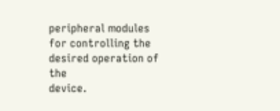peripheral modules for controlling the desired operation of the
device.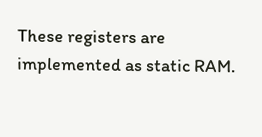These registers are implemented as static RAM.